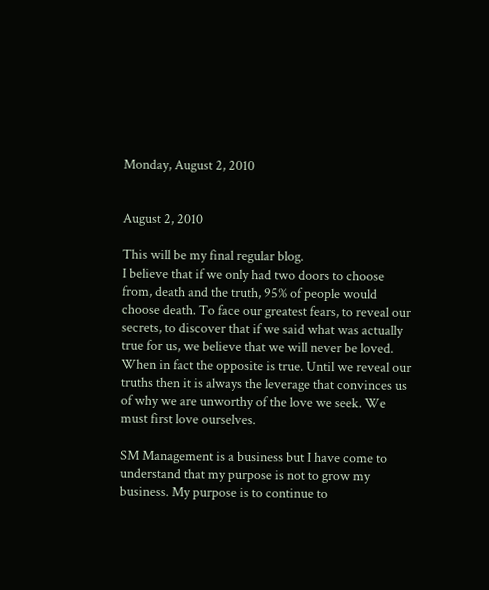Monday, August 2, 2010


August 2, 2010

This will be my final regular blog.
I believe that if we only had two doors to choose from, death and the truth, 95% of people would choose death. To face our greatest fears, to reveal our secrets, to discover that if we said what was actually true for us, we believe that we will never be loved. When in fact the opposite is true. Until we reveal our truths then it is always the leverage that convinces us of why we are unworthy of the love we seek. We must first love ourselves.

SM Management is a business but I have come to understand that my purpose is not to grow my business. My purpose is to continue to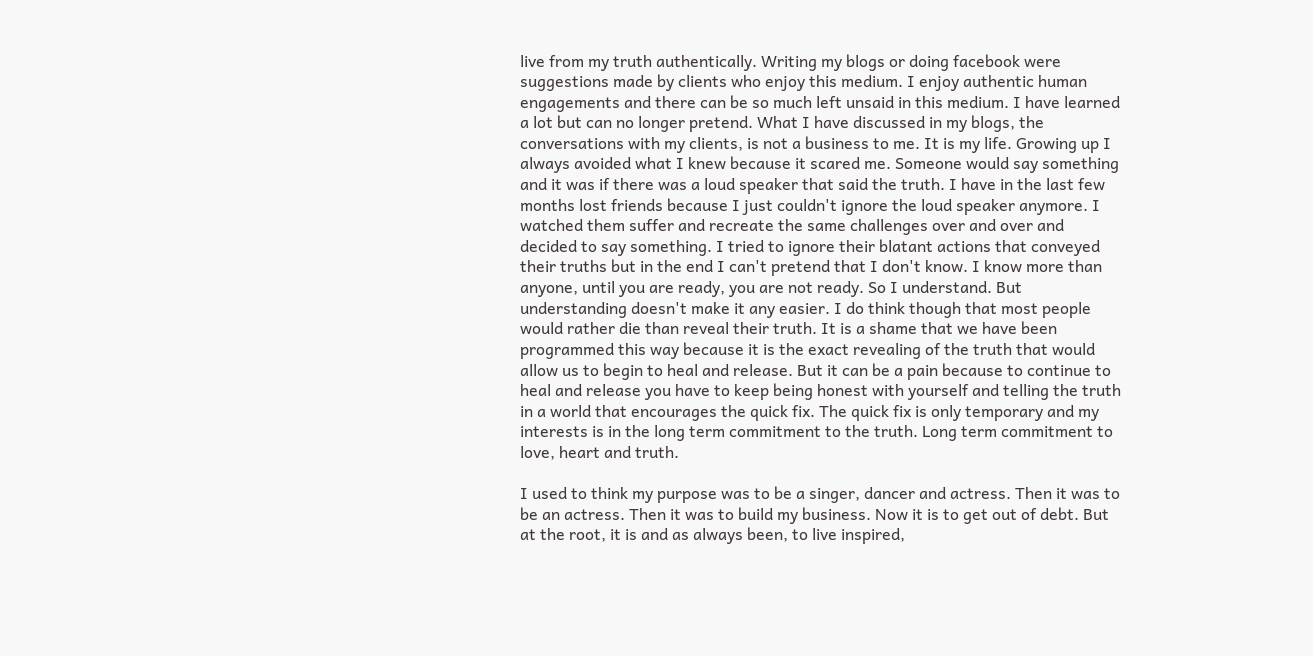live from my truth authentically. Writing my blogs or doing facebook were suggestions made by clients who enjoy this medium. I enjoy authentic human engagements and there can be so much left unsaid in this medium. I have learned a lot but can no longer pretend. What I have discussed in my blogs, the conversations with my clients, is not a business to me. It is my life. Growing up I always avoided what I knew because it scared me. Someone would say something and it was if there was a loud speaker that said the truth. I have in the last few months lost friends because I just couldn't ignore the loud speaker anymore. I watched them suffer and recreate the same challenges over and over and decided to say something. I tried to ignore their blatant actions that conveyed their truths but in the end I can't pretend that I don't know. I know more than anyone, until you are ready, you are not ready. So I understand. But understanding doesn't make it any easier. I do think though that most people would rather die than reveal their truth. It is a shame that we have been programmed this way because it is the exact revealing of the truth that would allow us to begin to heal and release. But it can be a pain because to continue to heal and release you have to keep being honest with yourself and telling the truth in a world that encourages the quick fix. The quick fix is only temporary and my interests is in the long term commitment to the truth. Long term commitment to love, heart and truth.

I used to think my purpose was to be a singer, dancer and actress. Then it was to be an actress. Then it was to build my business. Now it is to get out of debt. But at the root, it is and as always been, to live inspired,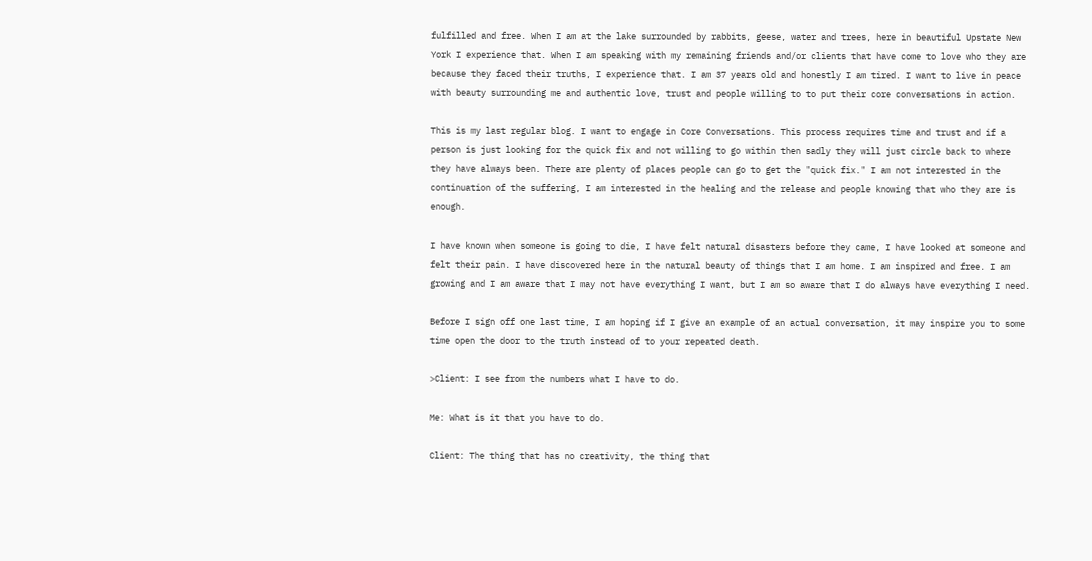fulfilled and free. When I am at the lake surrounded by rabbits, geese, water and trees, here in beautiful Upstate New York I experience that. When I am speaking with my remaining friends and/or clients that have come to love who they are because they faced their truths, I experience that. I am 37 years old and honestly I am tired. I want to live in peace with beauty surrounding me and authentic love, trust and people willing to to put their core conversations in action.

This is my last regular blog. I want to engage in Core Conversations. This process requires time and trust and if a person is just looking for the quick fix and not willing to go within then sadly they will just circle back to where they have always been. There are plenty of places people can go to get the "quick fix." I am not interested in the continuation of the suffering, I am interested in the healing and the release and people knowing that who they are is enough.

I have known when someone is going to die, I have felt natural disasters before they came, I have looked at someone and felt their pain. I have discovered here in the natural beauty of things that I am home. I am inspired and free. I am growing and I am aware that I may not have everything I want, but I am so aware that I do always have everything I need.

Before I sign off one last time, I am hoping if I give an example of an actual conversation, it may inspire you to some time open the door to the truth instead of to your repeated death.

>Client: I see from the numbers what I have to do.

Me: What is it that you have to do.

Client: The thing that has no creativity, the thing that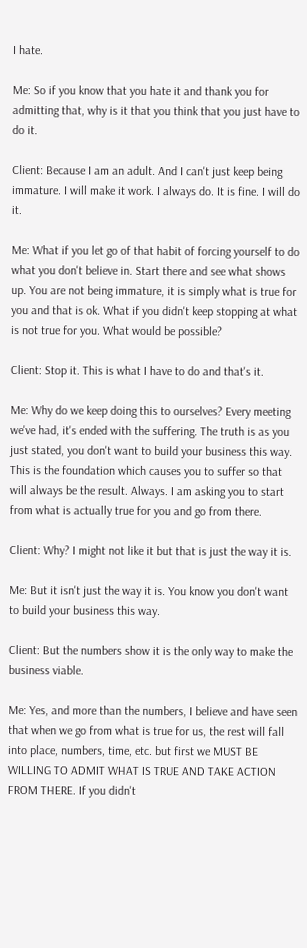I hate.

Me: So if you know that you hate it and thank you for admitting that, why is it that you think that you just have to do it.

Client: Because I am an adult. And I can't just keep being immature. I will make it work. I always do. It is fine. I will do it.

Me: What if you let go of that habit of forcing yourself to do what you don't believe in. Start there and see what shows up. You are not being immature, it is simply what is true for you and that is ok. What if you didn't keep stopping at what is not true for you. What would be possible?

Client: Stop it. This is what I have to do and that's it.

Me: Why do we keep doing this to ourselves? Every meeting we've had, it's ended with the suffering. The truth is as you just stated, you don't want to build your business this way. This is the foundation which causes you to suffer so that will always be the result. Always. I am asking you to start from what is actually true for you and go from there.

Client: Why? I might not like it but that is just the way it is.

Me: But it isn't just the way it is. You know you don't want to build your business this way.

Client: But the numbers show it is the only way to make the business viable.

Me: Yes, and more than the numbers, I believe and have seen that when we go from what is true for us, the rest will fall into place, numbers, time, etc. but first we MUST BE WILLING TO ADMIT WHAT IS TRUE AND TAKE ACTION FROM THERE. If you didn't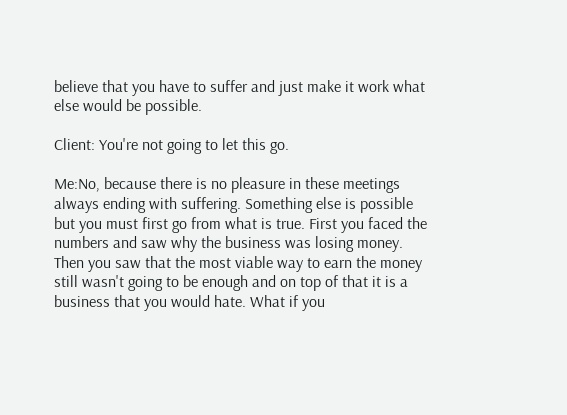believe that you have to suffer and just make it work what else would be possible.

Client: You're not going to let this go.

Me:No, because there is no pleasure in these meetings always ending with suffering. Something else is possible but you must first go from what is true. First you faced the numbers and saw why the business was losing money. Then you saw that the most viable way to earn the money still wasn't going to be enough and on top of that it is a business that you would hate. What if you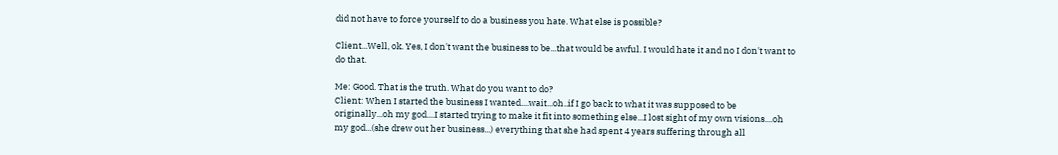did not have to force yourself to do a business you hate. What else is possible?

Client...Well, ok. Yes, I don't want the business to be...that would be awful. I would hate it and no I don't want to do that.

Me: Good. That is the truth. What do you want to do?
Client: When I started the business I wanted....wait...oh..if I go back to what it was supposed to be originally...oh my god....I started trying to make it fit into something else...I lost sight of my own visions....oh my god...(she drew out her business...) everything that she had spent 4 years suffering through all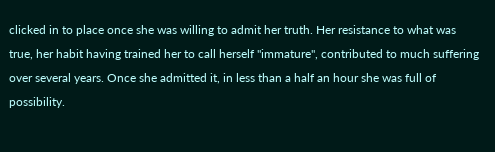clicked in to place once she was willing to admit her truth. Her resistance to what was true, her habit having trained her to call herself "immature", contributed to much suffering over several years. Once she admitted it, in less than a half an hour she was full of possibility.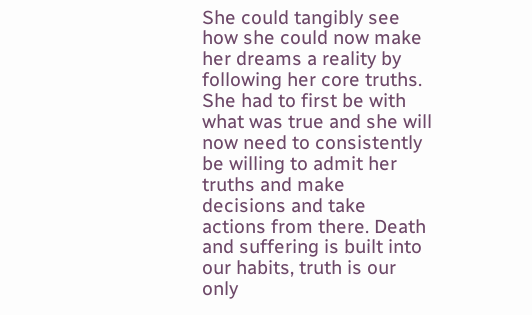She could tangibly see how she could now make her dreams a reality by following her core truths. She had to first be with what was true and she will now need to consistently be willing to admit her truths and make decisions and take actions from there. Death and suffering is built into our habits, truth is our only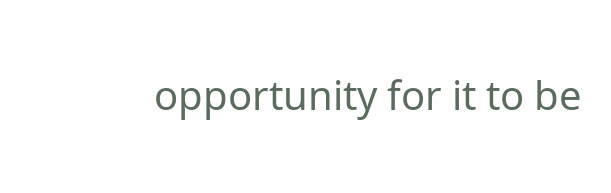opportunity for it to be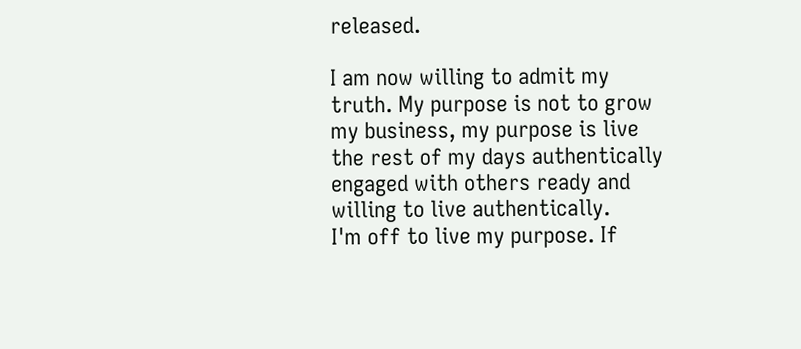released.

I am now willing to admit my truth. My purpose is not to grow my business, my purpose is live the rest of my days authentically engaged with others ready and willing to live authentically.
I'm off to live my purpose. If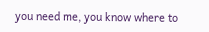you need me, you know where to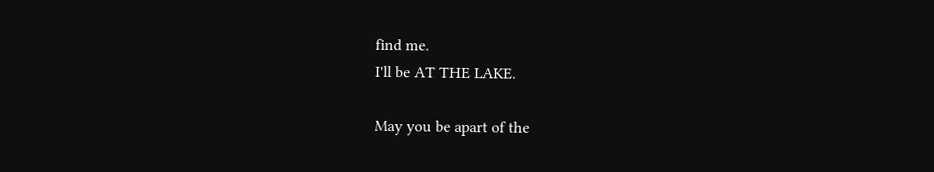find me.
I'll be AT THE LAKE.

May you be apart of the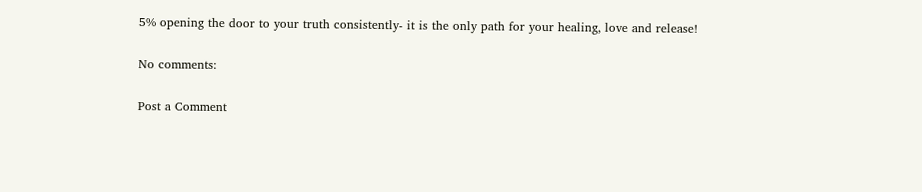5% opening the door to your truth consistently- it is the only path for your healing, love and release!

No comments:

Post a Comment